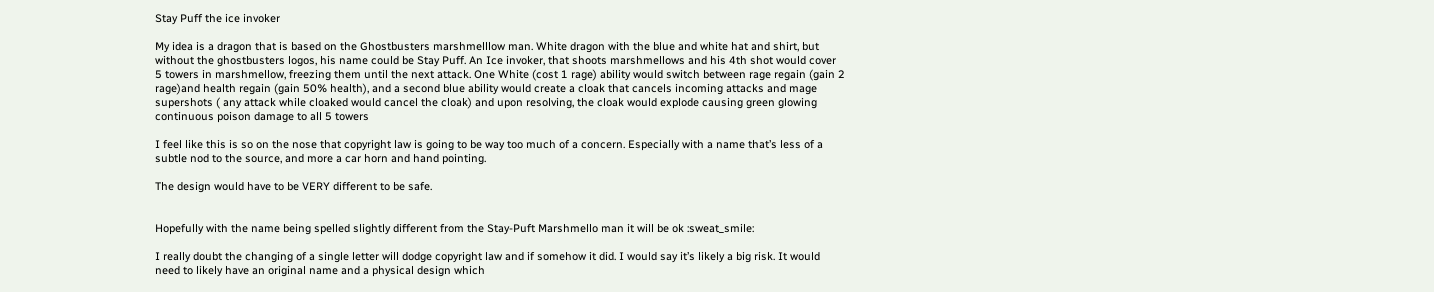Stay Puff the ice invoker

My idea is a dragon that is based on the Ghostbusters marshmelllow man. White dragon with the blue and white hat and shirt, but without the ghostbusters logos, his name could be Stay Puff. An Ice invoker, that shoots marshmellows and his 4th shot would cover 5 towers in marshmellow, freezing them until the next attack. One White (cost 1 rage) ability would switch between rage regain (gain 2 rage)and health regain (gain 50% health), and a second blue ability would create a cloak that cancels incoming attacks and mage supershots ( any attack while cloaked would cancel the cloak) and upon resolving, the cloak would explode causing green glowing continuous poison damage to all 5 towers

I feel like this is so on the nose that copyright law is going to be way too much of a concern. Especially with a name that’s less of a subtle nod to the source, and more a car horn and hand pointing.

The design would have to be VERY different to be safe.


Hopefully with the name being spelled slightly different from the Stay-Puft Marshmello man it will be ok :sweat_smile:

I really doubt the changing of a single letter will dodge copyright law and if somehow it did. I would say it’s likely a big risk. It would need to likely have an original name and a physical design which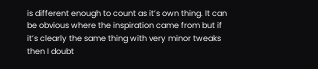is different enough to count as it’s own thing. It can be obvious where the inspiration came from but if it’s clearly the same thing with very minor tweaks then I doubt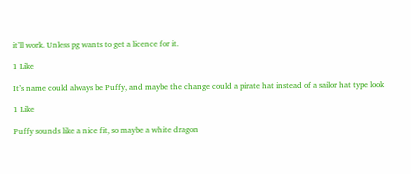it’ll work. Unless pg wants to get a licence for it.

1 Like

It’s name could always be Puffy, and maybe the change could a pirate hat instead of a sailor hat type look

1 Like

Puffy sounds like a nice fit, so maybe a white dragon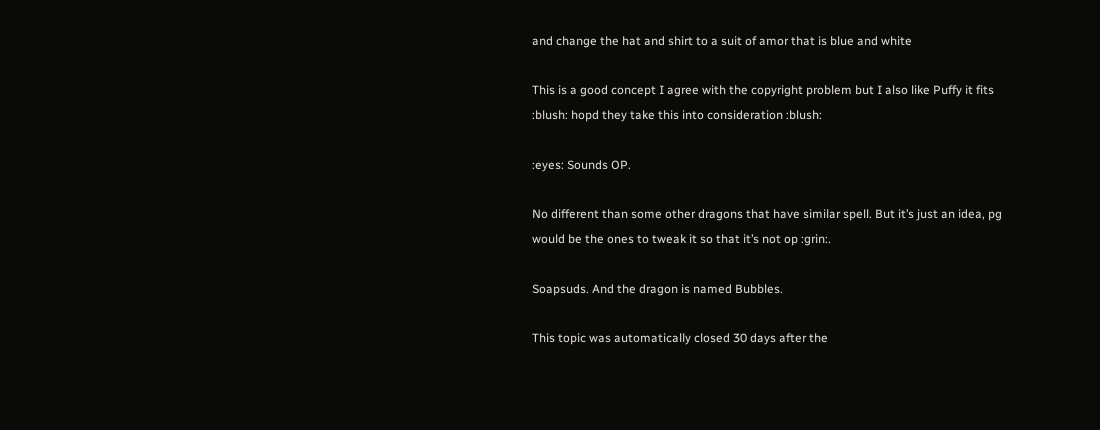and change the hat and shirt to a suit of amor that is blue and white

This is a good concept I agree with the copyright problem but I also like Puffy it fits :blush: hopd they take this into consideration :blush:

:eyes: Sounds OP.

No different than some other dragons that have similar spell. But it’s just an idea, pg would be the ones to tweak it so that it’s not op :grin:.

Soapsuds. And the dragon is named Bubbles.

This topic was automatically closed 30 days after the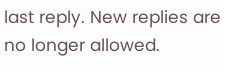last reply. New replies are no longer allowed.